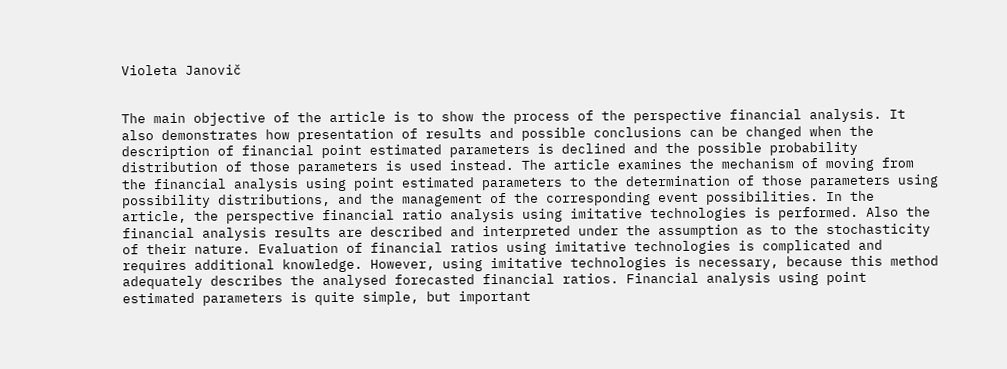Violeta Janovič


The main objective of the article is to show the process of the perspective financial analysis. It also demonstrates how presentation of results and possible conclusions can be changed when the description of financial point estimated parameters is declined and the possible probability distribution of those parameters is used instead. The article examines the mechanism of moving from the financial analysis using point estimated parameters to the determination of those parameters using possibility distributions, and the management of the corresponding event possibilities. In the article, the perspective financial ratio analysis using imitative technologies is performed. Also the financial analysis results are described and interpreted under the assumption as to the stochasticity of their nature. Evaluation of financial ratios using imitative technologies is complicated and requires additional knowledge. However, using imitative technologies is necessary, because this method adequately describes the analysed forecasted financial ratios. Financial analysis using point estimated parameters is quite simple, but important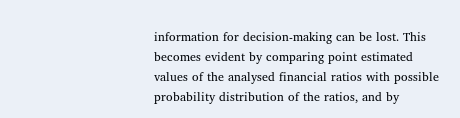information for decision-making can be lost. This becomes evident by comparing point estimated values of the analysed financial ratios with possible probability distribution of the ratios, and by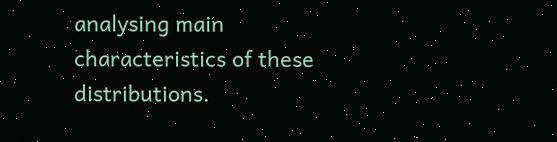analysing main characteristics of these distributions.